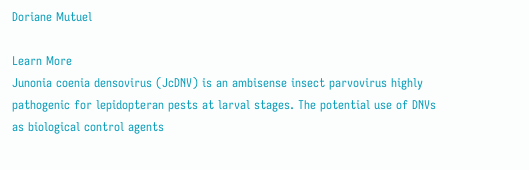Doriane Mutuel

Learn More
Junonia coenia densovirus (JcDNV) is an ambisense insect parvovirus highly pathogenic for lepidopteran pests at larval stages. The potential use of DNVs as biological control agents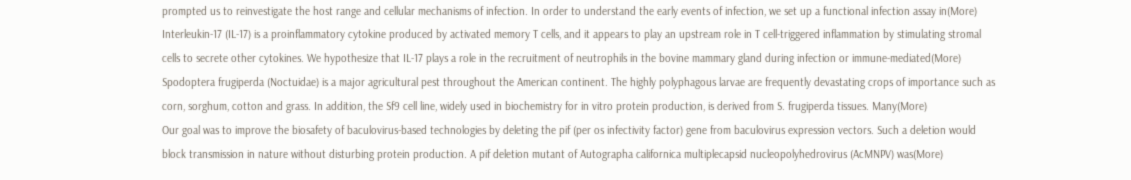prompted us to reinvestigate the host range and cellular mechanisms of infection. In order to understand the early events of infection, we set up a functional infection assay in(More)
Interleukin-17 (IL-17) is a proinflammatory cytokine produced by activated memory T cells, and it appears to play an upstream role in T cell-triggered inflammation by stimulating stromal cells to secrete other cytokines. We hypothesize that IL-17 plays a role in the recruitment of neutrophils in the bovine mammary gland during infection or immune-mediated(More)
Spodoptera frugiperda (Noctuidae) is a major agricultural pest throughout the American continent. The highly polyphagous larvae are frequently devastating crops of importance such as corn, sorghum, cotton and grass. In addition, the Sf9 cell line, widely used in biochemistry for in vitro protein production, is derived from S. frugiperda tissues. Many(More)
Our goal was to improve the biosafety of baculovirus-based technologies by deleting the pif (per os infectivity factor) gene from baculovirus expression vectors. Such a deletion would block transmission in nature without disturbing protein production. A pif deletion mutant of Autographa californica multiplecapsid nucleopolyhedrovirus (AcMNPV) was(More)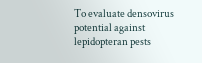To evaluate densovirus potential against lepidopteran pests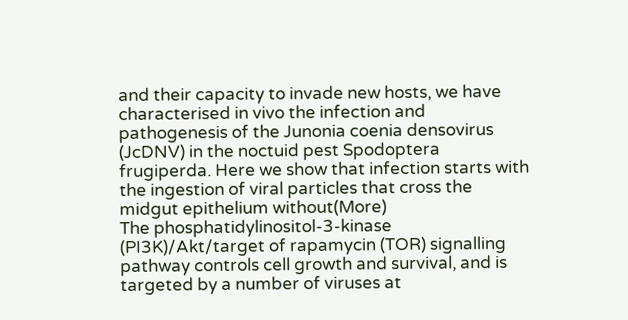and their capacity to invade new hosts, we have characterised in vivo the infection and pathogenesis of the Junonia coenia densovirus (JcDNV) in the noctuid pest Spodoptera frugiperda. Here we show that infection starts with the ingestion of viral particles that cross the midgut epithelium without(More)
The phosphatidylinositol-3-kinase (PI3K)/Akt/target of rapamycin (TOR) signalling pathway controls cell growth and survival, and is targeted by a number of viruses at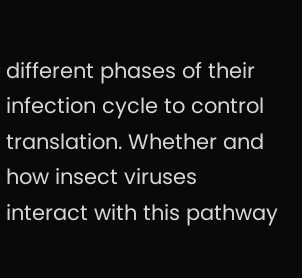different phases of their infection cycle to control translation. Whether and how insect viruses interact with this pathway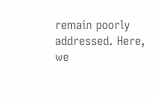remain poorly addressed. Here, we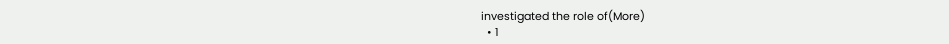investigated the role of(More)
  • 1